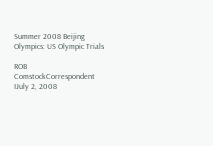Summer 2008 Beijing Olympics: US Olympic Trials

ROB ComstockCorrespondent IJuly 2, 2008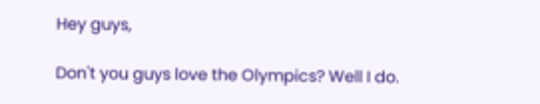Hey guys,

Don't you guys love the Olympics? Well I do.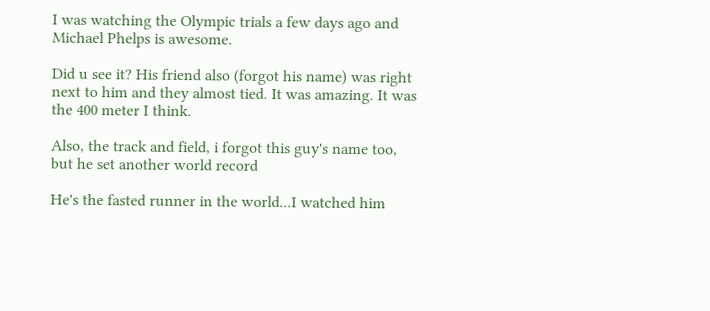I was watching the Olympic trials a few days ago and Michael Phelps is awesome.

Did u see it? His friend also (forgot his name) was right next to him and they almost tied. It was amazing. It was the 400 meter I think.

Also, the track and field, i forgot this guy's name too, but he set another world record

He's the fasted runner in the world...I watched him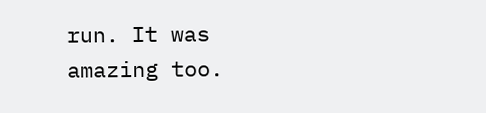run. It was amazing too.